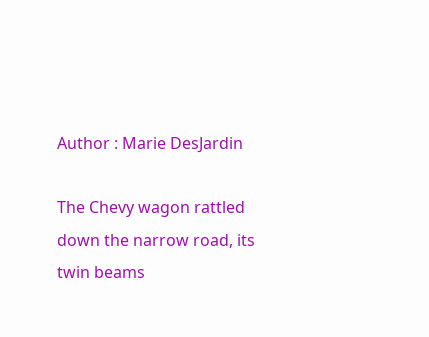Author : Marie DesJardin

The Chevy wagon rattled down the narrow road, its twin beams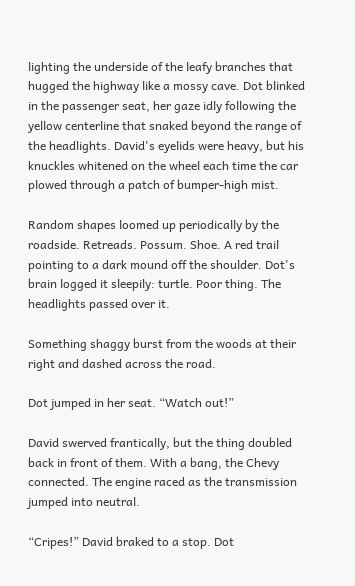lighting the underside of the leafy branches that hugged the highway like a mossy cave. Dot blinked in the passenger seat, her gaze idly following the yellow centerline that snaked beyond the range of the headlights. David's eyelids were heavy, but his knuckles whitened on the wheel each time the car plowed through a patch of bumper-high mist.

Random shapes loomed up periodically by the roadside. Retreads. Possum. Shoe. A red trail pointing to a dark mound off the shoulder. Dot's brain logged it sleepily: turtle. Poor thing. The headlights passed over it.

Something shaggy burst from the woods at their right and dashed across the road.

Dot jumped in her seat. “Watch out!”

David swerved frantically, but the thing doubled back in front of them. With a bang, the Chevy connected. The engine raced as the transmission jumped into neutral.

“Cripes!” David braked to a stop. Dot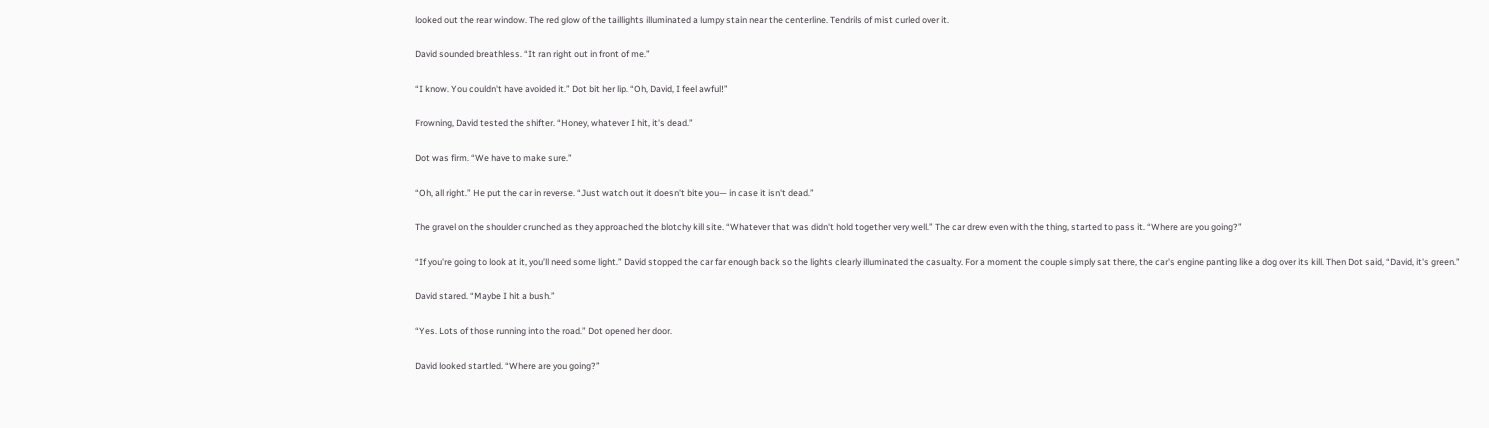looked out the rear window. The red glow of the taillights illuminated a lumpy stain near the centerline. Tendrils of mist curled over it.

David sounded breathless. “It ran right out in front of me.”

“I know. You couldn't have avoided it.” Dot bit her lip. “Oh, David, I feel awful!”

Frowning, David tested the shifter. “Honey, whatever I hit, it's dead.”

Dot was firm. “We have to make sure.”

“Oh, all right.” He put the car in reverse. “Just watch out it doesn't bite you— in case it isn't dead.”

The gravel on the shoulder crunched as they approached the blotchy kill site. “Whatever that was didn't hold together very well.” The car drew even with the thing, started to pass it. “Where are you going?”

“If you're going to look at it, you’ll need some light.” David stopped the car far enough back so the lights clearly illuminated the casualty. For a moment the couple simply sat there, the car's engine panting like a dog over its kill. Then Dot said, “David, it's green.”

David stared. “Maybe I hit a bush.”

“Yes. Lots of those running into the road.” Dot opened her door.

David looked startled. “Where are you going?”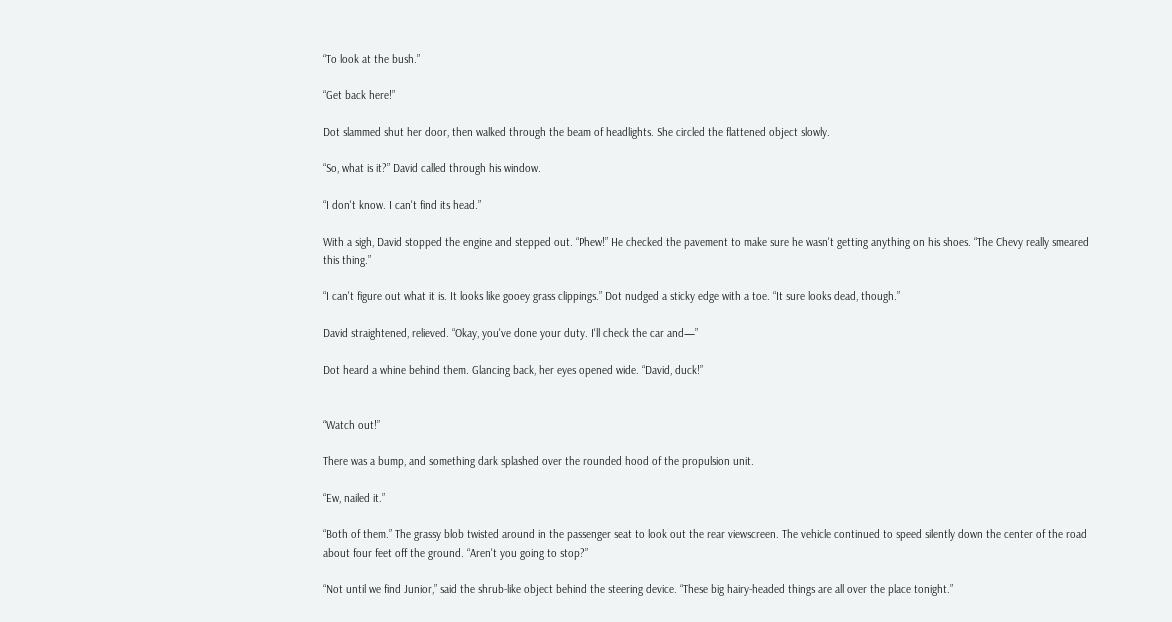“To look at the bush.”

“Get back here!”

Dot slammed shut her door, then walked through the beam of headlights. She circled the flattened object slowly.

“So, what is it?” David called through his window.

“I don't know. I can't find its head.”

With a sigh, David stopped the engine and stepped out. “Phew!” He checked the pavement to make sure he wasn't getting anything on his shoes. “The Chevy really smeared this thing.”

“I can't figure out what it is. It looks like gooey grass clippings.” Dot nudged a sticky edge with a toe. “It sure looks dead, though.”

David straightened, relieved. “Okay, you've done your duty. I'll check the car and—”

Dot heard a whine behind them. Glancing back, her eyes opened wide. “David, duck!”


“Watch out!”

There was a bump, and something dark splashed over the rounded hood of the propulsion unit.

“Ew, nailed it.”

“Both of them.” The grassy blob twisted around in the passenger seat to look out the rear viewscreen. The vehicle continued to speed silently down the center of the road about four feet off the ground. “Aren't you going to stop?”

“Not until we find Junior,” said the shrub-like object behind the steering device. “These big hairy-headed things are all over the place tonight.”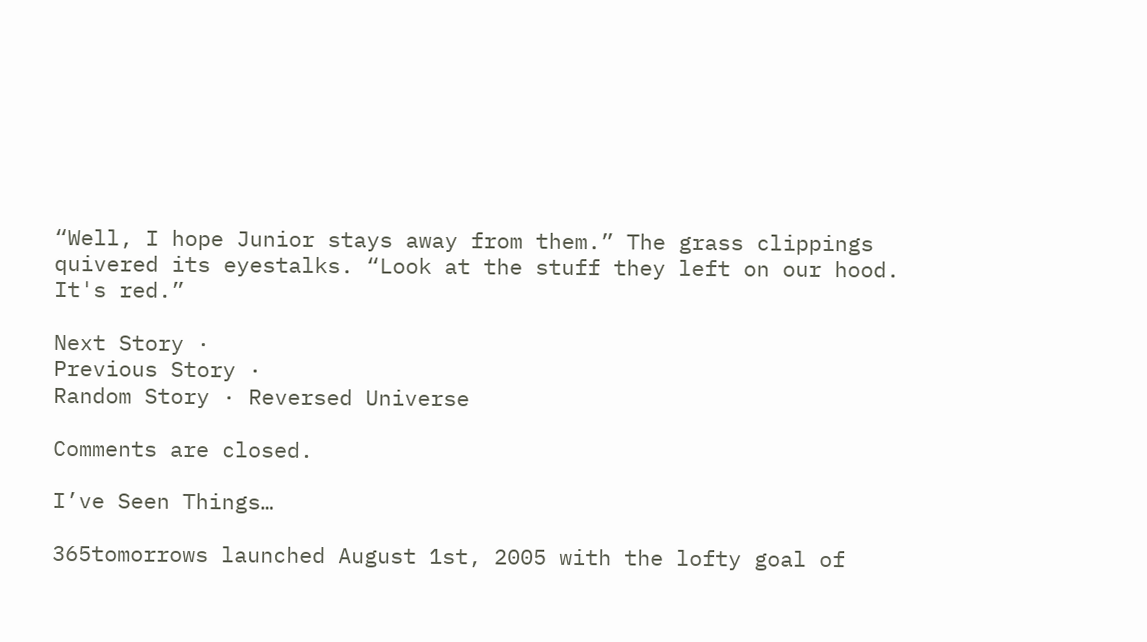“Well, I hope Junior stays away from them.” The grass clippings quivered its eyestalks. “Look at the stuff they left on our hood. It's red.”

Next Story ·
Previous Story ·
Random Story · Reversed Universe

Comments are closed.

I’ve Seen Things…

365tomorrows launched August 1st, 2005 with the lofty goal of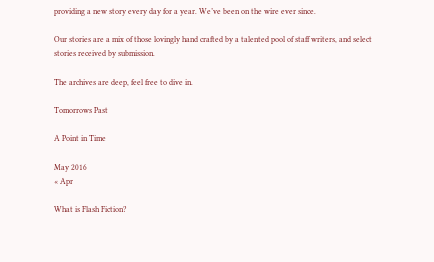providing a new story every day for a year. We’ve been on the wire ever since.

Our stories are a mix of those lovingly hand crafted by a talented pool of staff writers, and select stories received by submission.

The archives are deep, feel free to dive in.

Tomorrows Past

A Point in Time

May 2016
« Apr

What is Flash Fiction?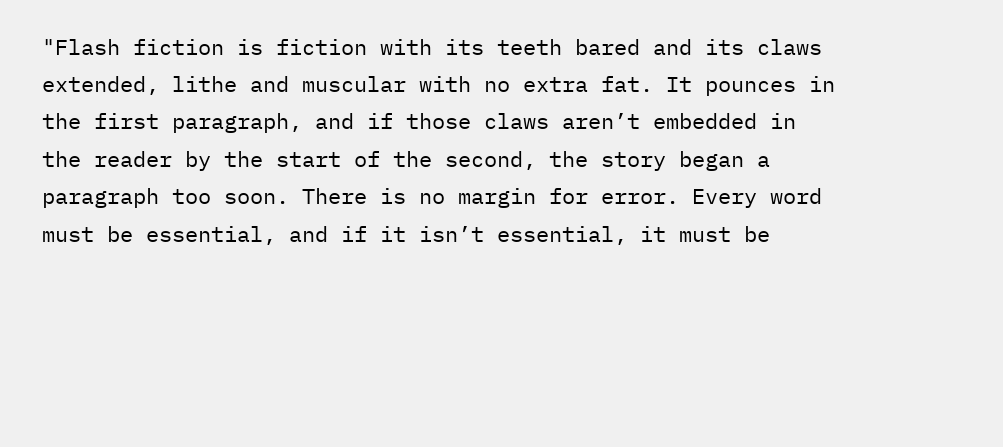"Flash fiction is fiction with its teeth bared and its claws extended, lithe and muscular with no extra fat. It pounces in the first paragraph, and if those claws aren’t embedded in the reader by the start of the second, the story began a paragraph too soon. There is no margin for error. Every word must be essential, and if it isn’t essential, it must be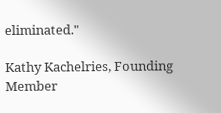eliminated."

Kathy Kachelries, Founding Member